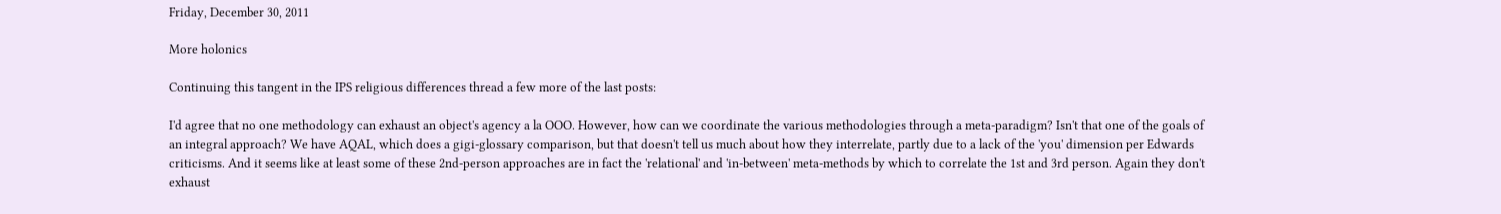Friday, December 30, 2011

More holonics

Continuing this tangent in the IPS religious differences thread a few more of the last posts:

I'd agree that no one methodology can exhaust an object's agency a la OOO. However, how can we coordinate the various methodologies through a meta-paradigm? Isn't that one of the goals of an integral approach? We have AQAL, which does a gigi-glossary comparison, but that doesn't tell us much about how they interrelate, partly due to a lack of the 'you' dimension per Edwards criticisms. And it seems like at least some of these 2nd-person approaches are in fact the 'relational' and 'in-between' meta-methods by which to correlate the 1st and 3rd person. Again they don't exhaust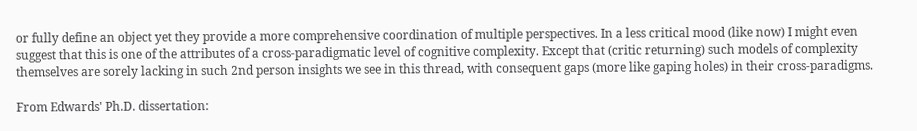or fully define an object yet they provide a more comprehensive coordination of multiple perspectives. In a less critical mood (like now) I might even suggest that this is one of the attributes of a cross-paradigmatic level of cognitive complexity. Except that (critic returning) such models of complexity themselves are sorely lacking in such 2nd person insights we see in this thread, with consequent gaps (more like gaping holes) in their cross-paradigms.

From Edwards' Ph.D. dissertation: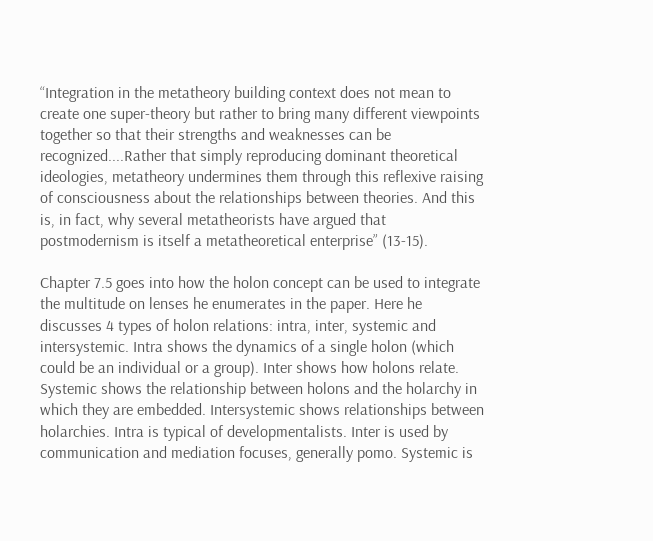“Integration in the metatheory building context does not mean to create one super-theory but rather to bring many different viewpoints together so that their strengths and weaknesses can be recognized....Rather that simply reproducing dominant theoretical ideologies, metatheory undermines them through this reflexive raising of consciousness about the relationships between theories. And this is, in fact, why several metatheorists have argued that postmodernism is itself a metatheoretical enterprise” (13-15).

Chapter 7.5 goes into how the holon concept can be used to integrate the multitude on lenses he enumerates in the paper. Here he discusses 4 types of holon relations: intra, inter, systemic and intersystemic. Intra shows the dynamics of a single holon (which could be an individual or a group). Inter shows how holons relate. Systemic shows the relationship between holons and the holarchy in which they are embedded. Intersystemic shows relationships between holarchies. Intra is typical of developmentalists. Inter is used by communication and mediation focuses, generally pomo. Systemic is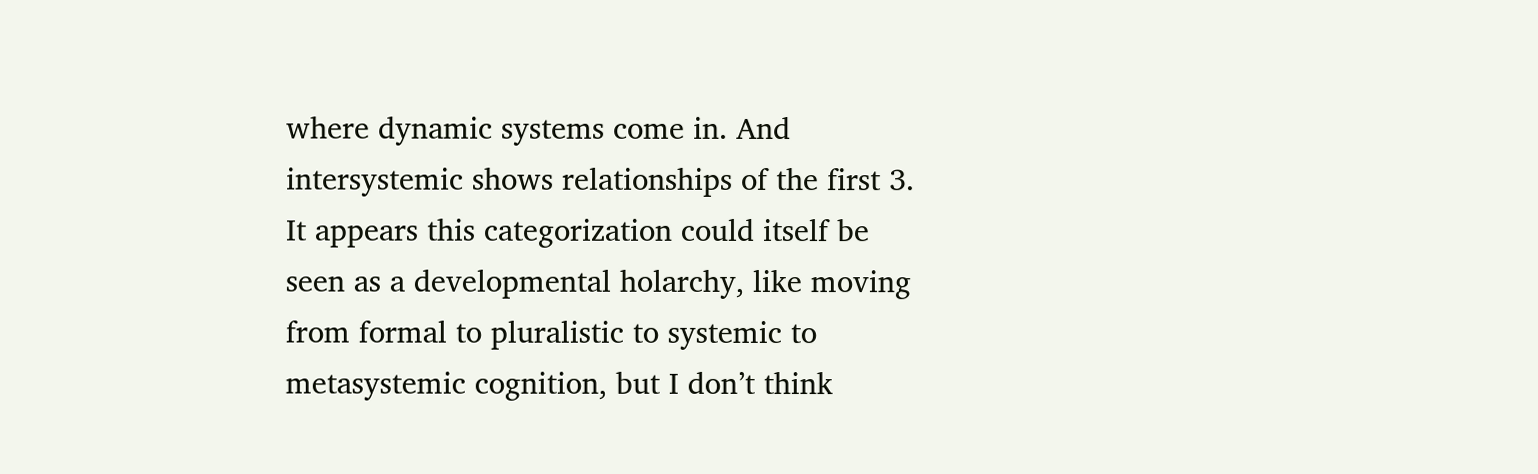where dynamic systems come in. And intersystemic shows relationships of the first 3. It appears this categorization could itself be seen as a developmental holarchy, like moving from formal to pluralistic to systemic to metasystemic cognition, but I don’t think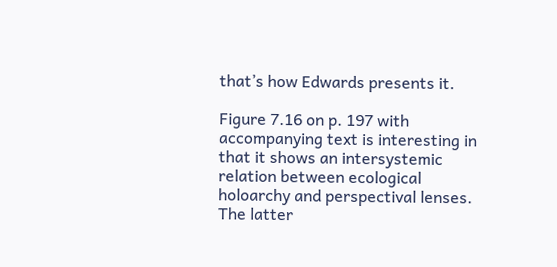that’s how Edwards presents it.

Figure 7.16 on p. 197 with accompanying text is interesting in that it shows an intersystemic relation between ecological holoarchy and perspectival lenses. The latter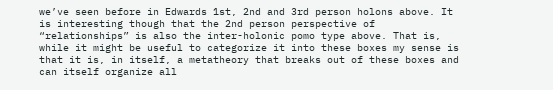we’ve seen before in Edwards 1st, 2nd and 3rd person holons above. It is interesting though that the 2nd person perspective of “relationships” is also the inter-holonic pomo type above. That is, while it might be useful to categorize it into these boxes my sense is that it is, in itself, a metatheory that breaks out of these boxes and can itself organize all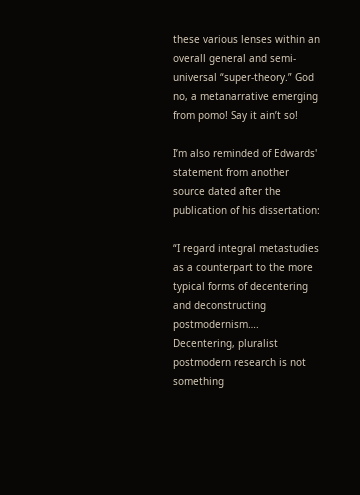these various lenses within an overall general and semi-universal “super-theory.” God no, a metanarrative emerging from pomo! Say it ain’t so!

I’m also reminded of Edwards' statement from another source dated after the publication of his dissertation:

“I regard integral metastudies as a counterpart to the more typical forms of decentering and deconstructing postmodernism…. Decentering, pluralist postmodern research is not something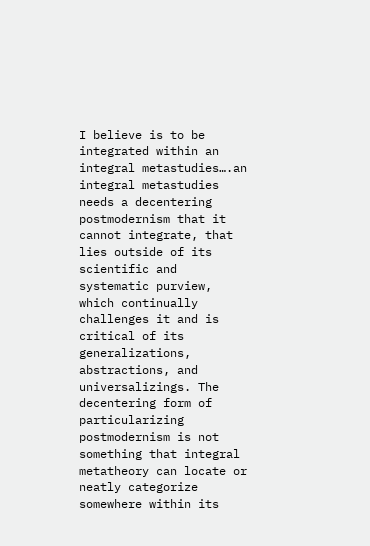I believe is to be integrated within an integral metastudies….an integral metastudies needs a decentering postmodernism that it cannot integrate, that lies outside of its scientific and systematic purview, which continually challenges it and is critical of its generalizations, abstractions, and universalizings. The decentering form of particularizing postmodernism is not something that integral metatheory can locate or neatly categorize somewhere within its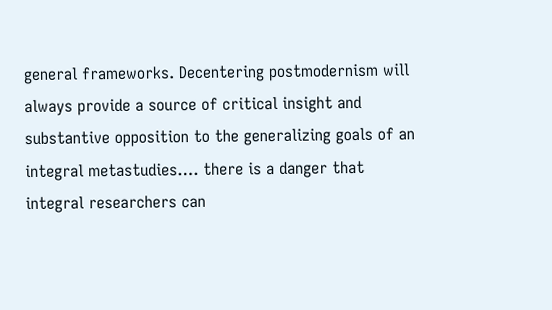general frameworks. Decentering postmodernism will always provide a source of critical insight and substantive opposition to the generalizing goals of an integral metastudies…. there is a danger that integral researchers can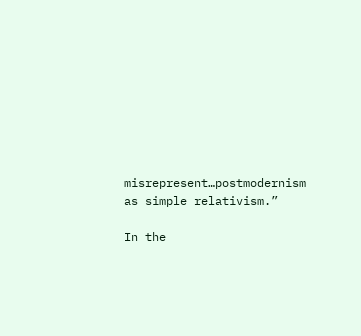misrepresent…postmodernism as simple relativism.”

In the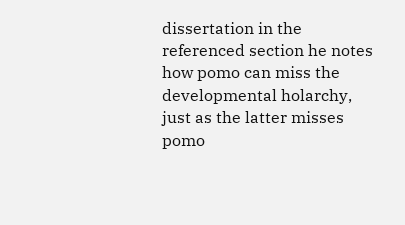dissertation in the referenced section he notes how pomo can miss the developmental holarchy, just as the latter misses pomo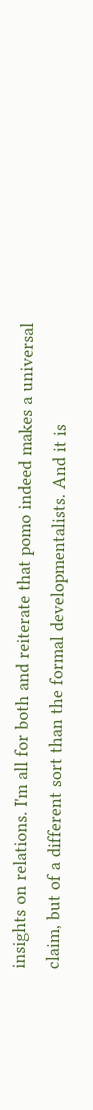insights on relations. I'm all for both and reiterate that pomo indeed makes a universal claim, but of a different sort than the formal developmentalists. And it is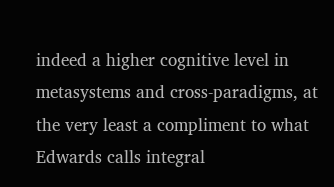indeed a higher cognitive level in metasystems and cross-paradigms, at the very least a compliment to what Edwards calls integral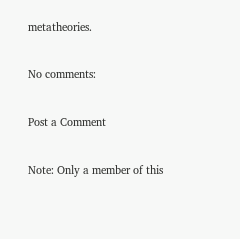metatheories.

No comments:

Post a Comment

Note: Only a member of this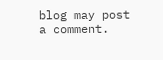blog may post a comment.